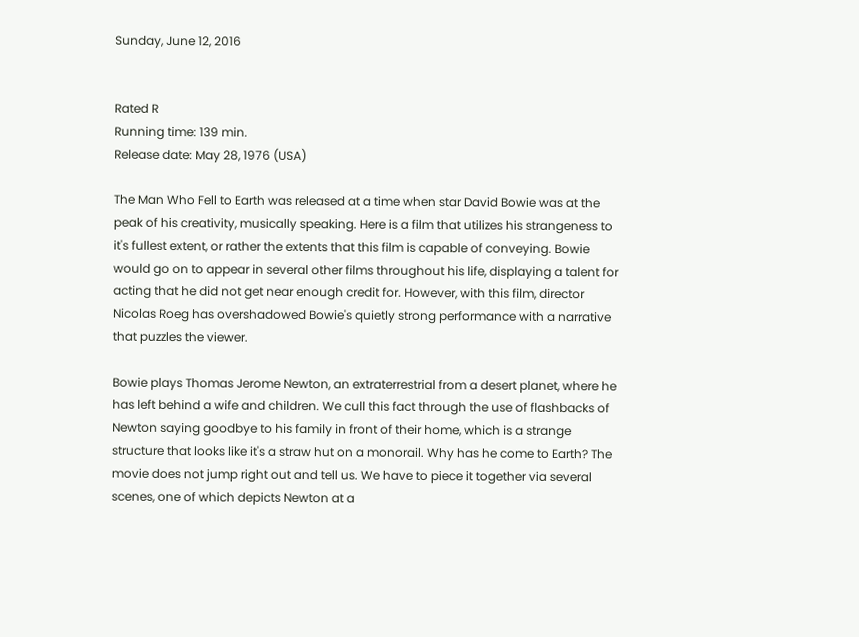Sunday, June 12, 2016


Rated R
Running time: 139 min.
Release date: May 28, 1976 (USA)

The Man Who Fell to Earth was released at a time when star David Bowie was at the peak of his creativity, musically speaking. Here is a film that utilizes his strangeness to it's fullest extent, or rather the extents that this film is capable of conveying. Bowie would go on to appear in several other films throughout his life, displaying a talent for acting that he did not get near enough credit for. However, with this film, director Nicolas Roeg has overshadowed Bowie's quietly strong performance with a narrative that puzzles the viewer.

Bowie plays Thomas Jerome Newton, an extraterrestrial from a desert planet, where he has left behind a wife and children. We cull this fact through the use of flashbacks of Newton saying goodbye to his family in front of their home, which is a strange structure that looks like it's a straw hut on a monorail. Why has he come to Earth? The movie does not jump right out and tell us. We have to piece it together via several scenes, one of which depicts Newton at a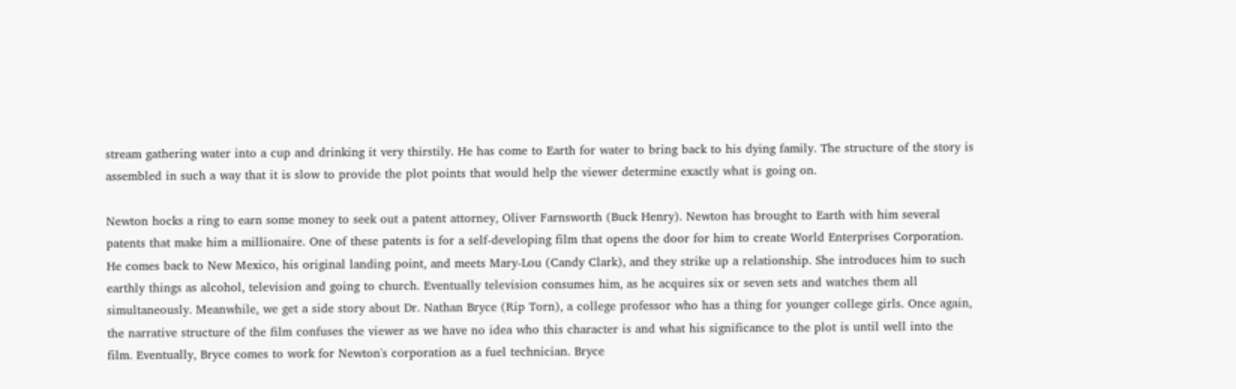stream gathering water into a cup and drinking it very thirstily. He has come to Earth for water to bring back to his dying family. The structure of the story is assembled in such a way that it is slow to provide the plot points that would help the viewer determine exactly what is going on.

Newton hocks a ring to earn some money to seek out a patent attorney, Oliver Farnsworth (Buck Henry). Newton has brought to Earth with him several patents that make him a millionaire. One of these patents is for a self-developing film that opens the door for him to create World Enterprises Corporation. He comes back to New Mexico, his original landing point, and meets Mary-Lou (Candy Clark), and they strike up a relationship. She introduces him to such earthly things as alcohol, television and going to church. Eventually television consumes him, as he acquires six or seven sets and watches them all simultaneously. Meanwhile, we get a side story about Dr. Nathan Bryce (Rip Torn), a college professor who has a thing for younger college girls. Once again, the narrative structure of the film confuses the viewer as we have no idea who this character is and what his significance to the plot is until well into the film. Eventually, Bryce comes to work for Newton's corporation as a fuel technician. Bryce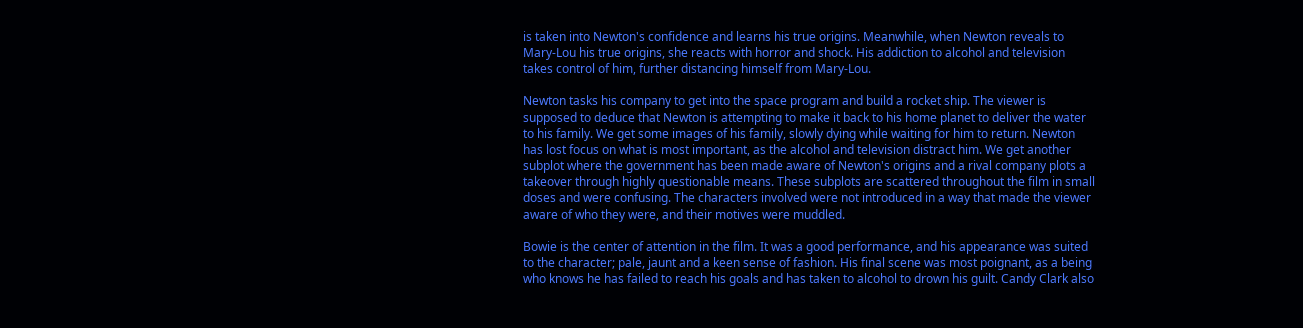is taken into Newton's confidence and learns his true origins. Meanwhile, when Newton reveals to Mary-Lou his true origins, she reacts with horror and shock. His addiction to alcohol and television takes control of him, further distancing himself from Mary-Lou.

Newton tasks his company to get into the space program and build a rocket ship. The viewer is supposed to deduce that Newton is attempting to make it back to his home planet to deliver the water to his family. We get some images of his family, slowly dying while waiting for him to return. Newton has lost focus on what is most important, as the alcohol and television distract him. We get another subplot where the government has been made aware of Newton's origins and a rival company plots a takeover through highly questionable means. These subplots are scattered throughout the film in small doses and were confusing. The characters involved were not introduced in a way that made the viewer aware of who they were, and their motives were muddled.

Bowie is the center of attention in the film. It was a good performance, and his appearance was suited to the character; pale, jaunt and a keen sense of fashion. His final scene was most poignant, as a being who knows he has failed to reach his goals and has taken to alcohol to drown his guilt. Candy Clark also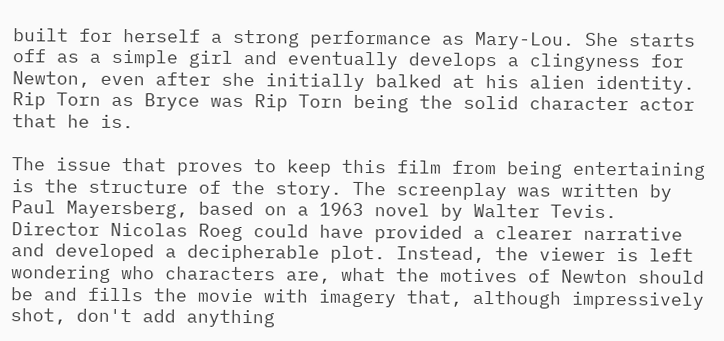built for herself a strong performance as Mary-Lou. She starts off as a simple girl and eventually develops a clingyness for Newton, even after she initially balked at his alien identity. Rip Torn as Bryce was Rip Torn being the solid character actor that he is.

The issue that proves to keep this film from being entertaining is the structure of the story. The screenplay was written by Paul Mayersberg, based on a 1963 novel by Walter Tevis. Director Nicolas Roeg could have provided a clearer narrative and developed a decipherable plot. Instead, the viewer is left wondering who characters are, what the motives of Newton should be and fills the movie with imagery that, although impressively shot, don't add anything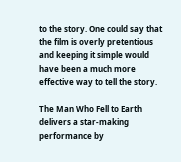to the story. One could say that the film is overly pretentious and keeping it simple would have been a much more effective way to tell the story.

The Man Who Fell to Earth delivers a star-making performance by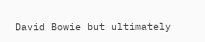David Bowie but ultimately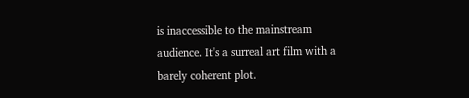is inaccessible to the mainstream audience. It's a surreal art film with a barely coherent plot.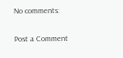No comments:

Post a Comment